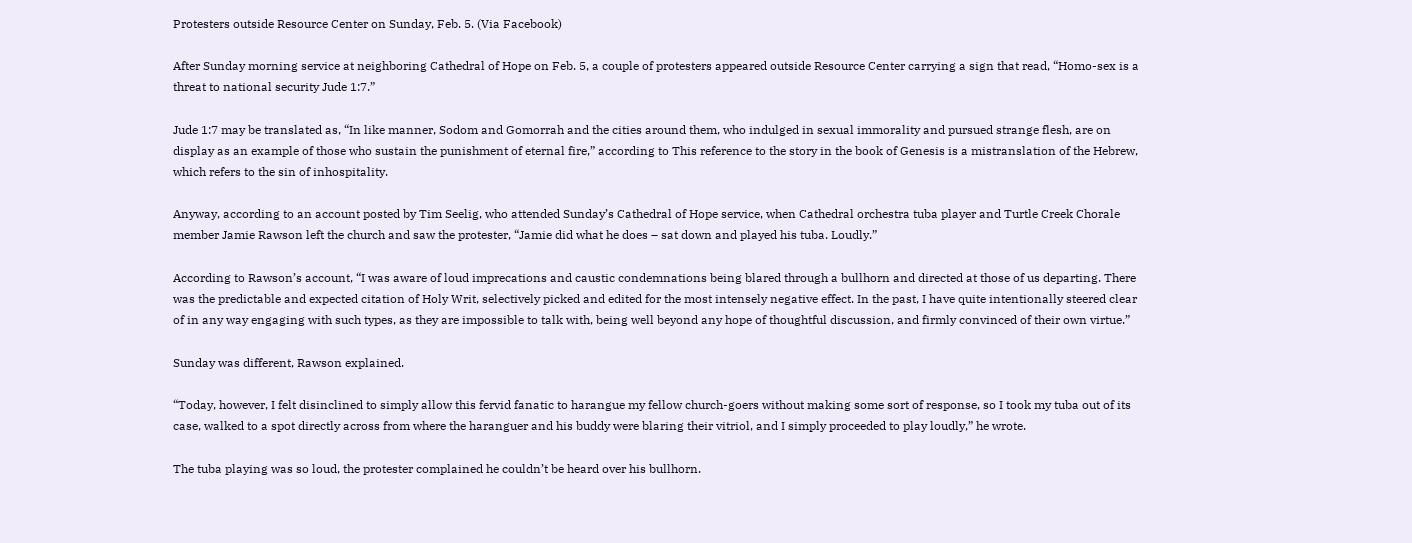Protesters outside Resource Center on Sunday, Feb. 5. (Via Facebook)

After Sunday morning service at neighboring Cathedral of Hope on Feb. 5, a couple of protesters appeared outside Resource Center carrying a sign that read, “Homo-sex is a threat to national security Jude 1:7.”

Jude 1:7 may be translated as, “In like manner, Sodom and Gomorrah and the cities around them, who indulged in sexual immorality and pursued strange flesh, are on display as an example of those who sustain the punishment of eternal fire,” according to This reference to the story in the book of Genesis is a mistranslation of the Hebrew, which refers to the sin of inhospitality.

Anyway, according to an account posted by Tim Seelig, who attended Sunday’s Cathedral of Hope service, when Cathedral orchestra tuba player and Turtle Creek Chorale member Jamie Rawson left the church and saw the protester, “Jamie did what he does – sat down and played his tuba. Loudly.”

According to Rawson’s account, “I was aware of loud imprecations and caustic condemnations being blared through a bullhorn and directed at those of us departing. There was the predictable and expected citation of Holy Writ, selectively picked and edited for the most intensely negative effect. In the past, I have quite intentionally steered clear of in any way engaging with such types, as they are impossible to talk with, being well beyond any hope of thoughtful discussion, and firmly convinced of their own virtue.”

Sunday was different, Rawson explained.

“Today, however, I felt disinclined to simply allow this fervid fanatic to harangue my fellow church-goers without making some sort of response, so I took my tuba out of its case, walked to a spot directly across from where the haranguer and his buddy were blaring their vitriol, and I simply proceeded to play loudly,” he wrote.

The tuba playing was so loud, the protester complained he couldn’t be heard over his bullhorn.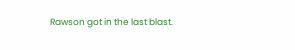Rawson got in the last blast.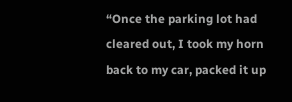“Once the parking lot had cleared out, I took my horn back to my car, packed it up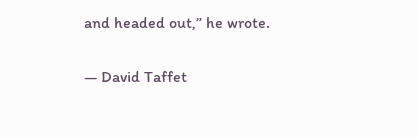and headed out,” he wrote.

— David Taffet